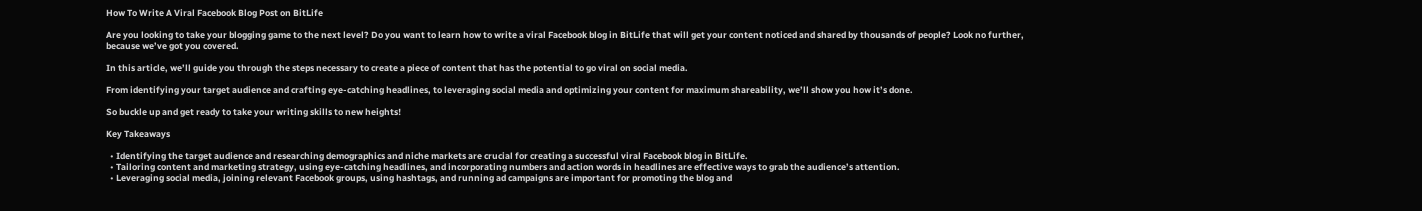How To Write A Viral Facebook Blog Post on BitLife

Are you looking to take your blogging game to the next level? Do you want to learn how to write a viral Facebook blog in BitLife that will get your content noticed and shared by thousands of people? Look no further, because we’ve got you covered.

In this article, we’ll guide you through the steps necessary to create a piece of content that has the potential to go viral on social media.

From identifying your target audience and crafting eye-catching headlines, to leveraging social media and optimizing your content for maximum shareability, we’ll show you how it’s done.

So buckle up and get ready to take your writing skills to new heights!

Key Takeaways

  • Identifying the target audience and researching demographics and niche markets are crucial for creating a successful viral Facebook blog in BitLife.
  • Tailoring content and marketing strategy, using eye-catching headlines, and incorporating numbers and action words in headlines are effective ways to grab the audience’s attention.
  • Leveraging social media, joining relevant Facebook groups, using hashtags, and running ad campaigns are important for promoting the blog and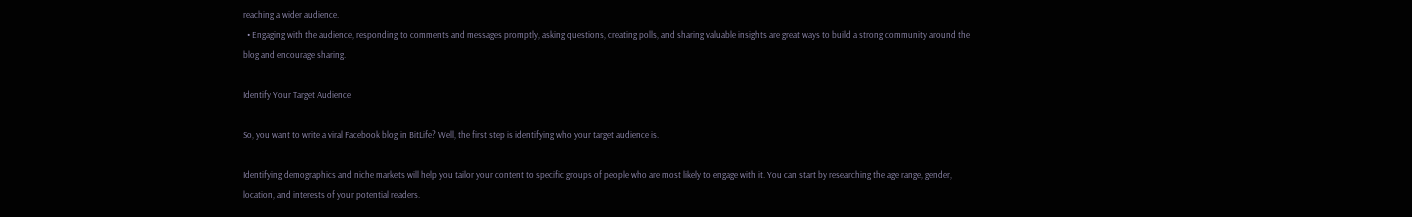reaching a wider audience.
  • Engaging with the audience, responding to comments and messages promptly, asking questions, creating polls, and sharing valuable insights are great ways to build a strong community around the blog and encourage sharing.

Identify Your Target Audience

So, you want to write a viral Facebook blog in BitLife? Well, the first step is identifying who your target audience is.

Identifying demographics and niche markets will help you tailor your content to specific groups of people who are most likely to engage with it. You can start by researching the age range, gender, location, and interests of your potential readers.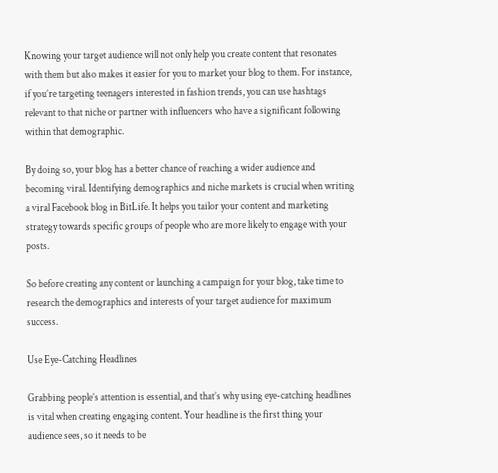Knowing your target audience will not only help you create content that resonates with them but also makes it easier for you to market your blog to them. For instance, if you’re targeting teenagers interested in fashion trends, you can use hashtags relevant to that niche or partner with influencers who have a significant following within that demographic.

By doing so, your blog has a better chance of reaching a wider audience and becoming viral. Identifying demographics and niche markets is crucial when writing a viral Facebook blog in BitLife. It helps you tailor your content and marketing strategy towards specific groups of people who are more likely to engage with your posts.

So before creating any content or launching a campaign for your blog, take time to research the demographics and interests of your target audience for maximum success.

Use Eye-Catching Headlines

Grabbing people’s attention is essential, and that’s why using eye-catching headlines is vital when creating engaging content. Your headline is the first thing your audience sees, so it needs to be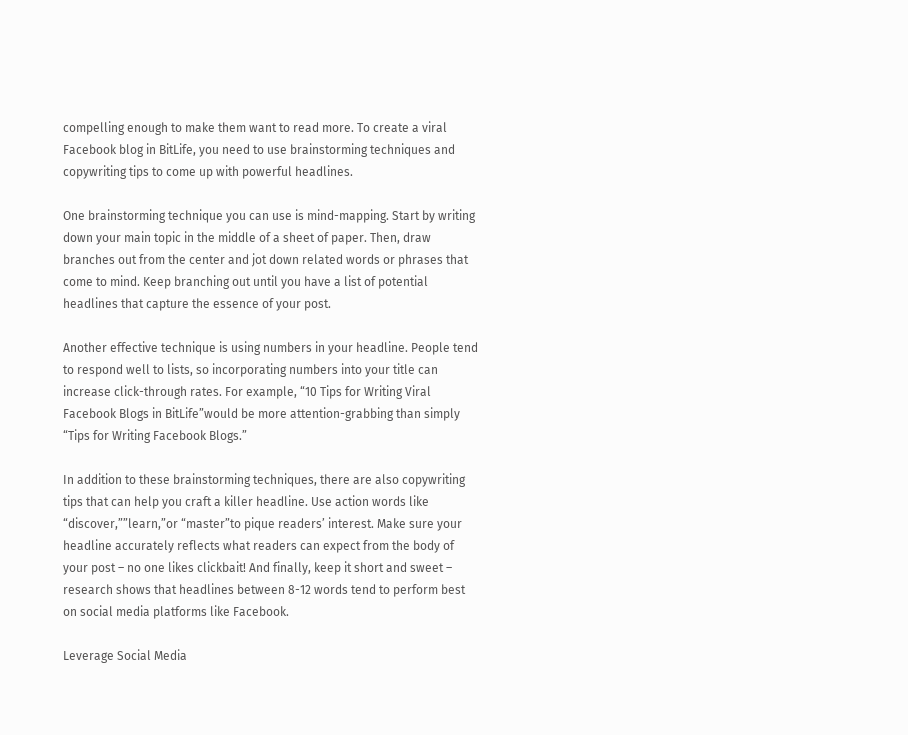compelling enough to make them want to read more. To create a viral Facebook blog in BitLife, you need to use brainstorming techniques and copywriting tips to come up with powerful headlines.

One brainstorming technique you can use is mind-mapping. Start by writing down your main topic in the middle of a sheet of paper. Then, draw branches out from the center and jot down related words or phrases that come to mind. Keep branching out until you have a list of potential headlines that capture the essence of your post.

Another effective technique is using numbers in your headline. People tend to respond well to lists, so incorporating numbers into your title can increase click-through rates. For example, “10 Tips for Writing Viral Facebook Blogs in BitLife”would be more attention-grabbing than simply “Tips for Writing Facebook Blogs.”

In addition to these brainstorming techniques, there are also copywriting tips that can help you craft a killer headline. Use action words like “discover,””learn,”or “master”to pique readers’ interest. Make sure your headline accurately reflects what readers can expect from the body of your post – no one likes clickbait! And finally, keep it short and sweet – research shows that headlines between 8-12 words tend to perform best on social media platforms like Facebook.

Leverage Social Media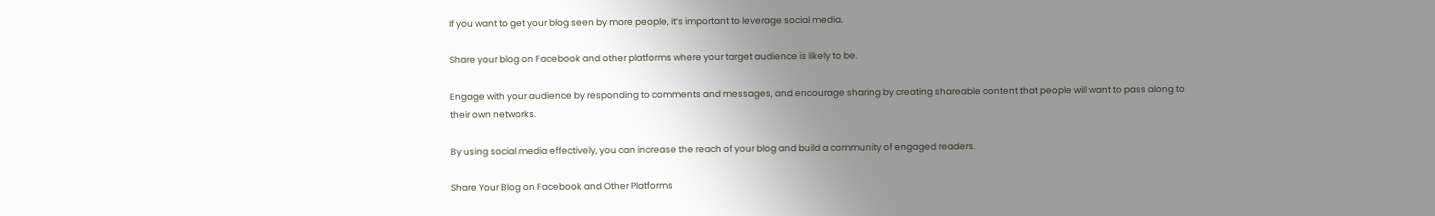If you want to get your blog seen by more people, it’s important to leverage social media.

Share your blog on Facebook and other platforms where your target audience is likely to be.

Engage with your audience by responding to comments and messages, and encourage sharing by creating shareable content that people will want to pass along to their own networks.

By using social media effectively, you can increase the reach of your blog and build a community of engaged readers.

Share Your Blog on Facebook and Other Platforms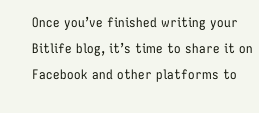Once you’ve finished writing your Bitlife blog, it’s time to share it on Facebook and other platforms to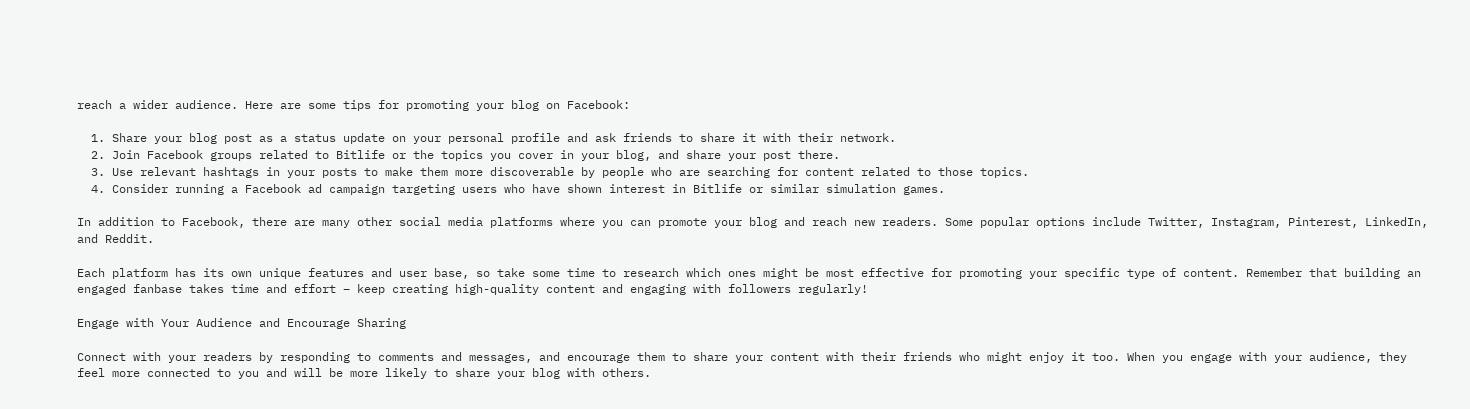reach a wider audience. Here are some tips for promoting your blog on Facebook:

  1. Share your blog post as a status update on your personal profile and ask friends to share it with their network.
  2. Join Facebook groups related to Bitlife or the topics you cover in your blog, and share your post there.
  3. Use relevant hashtags in your posts to make them more discoverable by people who are searching for content related to those topics.
  4. Consider running a Facebook ad campaign targeting users who have shown interest in Bitlife or similar simulation games.

In addition to Facebook, there are many other social media platforms where you can promote your blog and reach new readers. Some popular options include Twitter, Instagram, Pinterest, LinkedIn, and Reddit.

Each platform has its own unique features and user base, so take some time to research which ones might be most effective for promoting your specific type of content. Remember that building an engaged fanbase takes time and effort – keep creating high-quality content and engaging with followers regularly!

Engage with Your Audience and Encourage Sharing

Connect with your readers by responding to comments and messages, and encourage them to share your content with their friends who might enjoy it too. When you engage with your audience, they feel more connected to you and will be more likely to share your blog with others.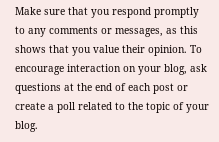Make sure that you respond promptly to any comments or messages, as this shows that you value their opinion. To encourage interaction on your blog, ask questions at the end of each post or create a poll related to the topic of your blog.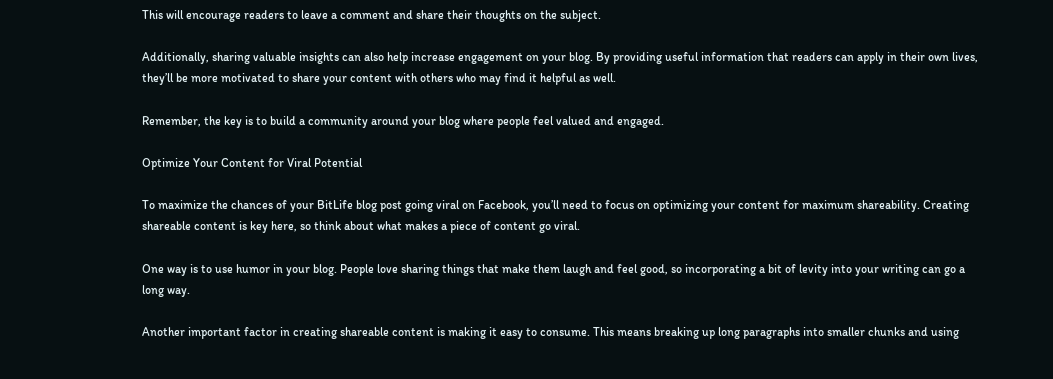This will encourage readers to leave a comment and share their thoughts on the subject.

Additionally, sharing valuable insights can also help increase engagement on your blog. By providing useful information that readers can apply in their own lives, they’ll be more motivated to share your content with others who may find it helpful as well.

Remember, the key is to build a community around your blog where people feel valued and engaged.

Optimize Your Content for Viral Potential

To maximize the chances of your BitLife blog post going viral on Facebook, you’ll need to focus on optimizing your content for maximum shareability. Creating shareable content is key here, so think about what makes a piece of content go viral.

One way is to use humor in your blog. People love sharing things that make them laugh and feel good, so incorporating a bit of levity into your writing can go a long way.

Another important factor in creating shareable content is making it easy to consume. This means breaking up long paragraphs into smaller chunks and using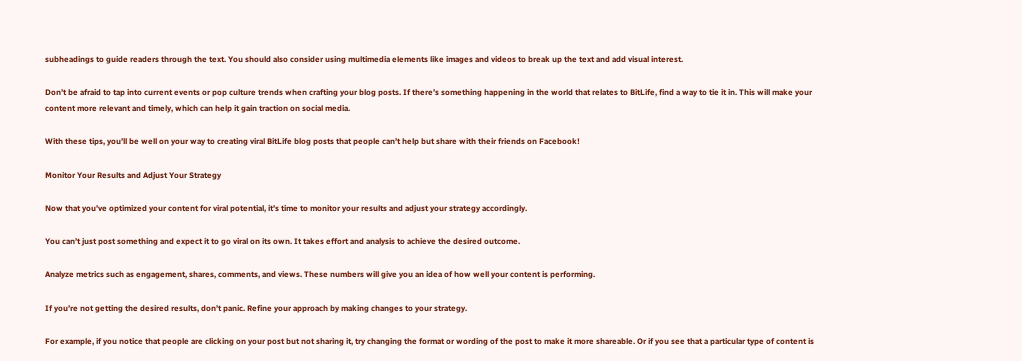subheadings to guide readers through the text. You should also consider using multimedia elements like images and videos to break up the text and add visual interest.

Don’t be afraid to tap into current events or pop culture trends when crafting your blog posts. If there’s something happening in the world that relates to BitLife, find a way to tie it in. This will make your content more relevant and timely, which can help it gain traction on social media.

With these tips, you’ll be well on your way to creating viral BitLife blog posts that people can’t help but share with their friends on Facebook!

Monitor Your Results and Adjust Your Strategy

Now that you’ve optimized your content for viral potential, it’s time to monitor your results and adjust your strategy accordingly.

You can’t just post something and expect it to go viral on its own. It takes effort and analysis to achieve the desired outcome.

Analyze metrics such as engagement, shares, comments, and views. These numbers will give you an idea of how well your content is performing.

If you’re not getting the desired results, don’t panic. Refine your approach by making changes to your strategy.

For example, if you notice that people are clicking on your post but not sharing it, try changing the format or wording of the post to make it more shareable. Or if you see that a particular type of content is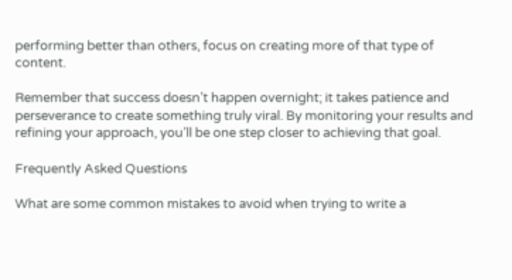performing better than others, focus on creating more of that type of content.

Remember that success doesn’t happen overnight; it takes patience and perseverance to create something truly viral. By monitoring your results and refining your approach, you’ll be one step closer to achieving that goal.

Frequently Asked Questions

What are some common mistakes to avoid when trying to write a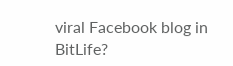viral Facebook blog in BitLife?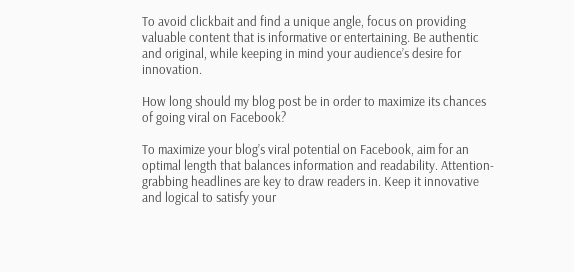To avoid clickbait and find a unique angle, focus on providing valuable content that is informative or entertaining. Be authentic and original, while keeping in mind your audience’s desire for innovation.

How long should my blog post be in order to maximize its chances of going viral on Facebook?

To maximize your blog’s viral potential on Facebook, aim for an optimal length that balances information and readability. Attention-grabbing headlines are key to draw readers in. Keep it innovative and logical to satisfy your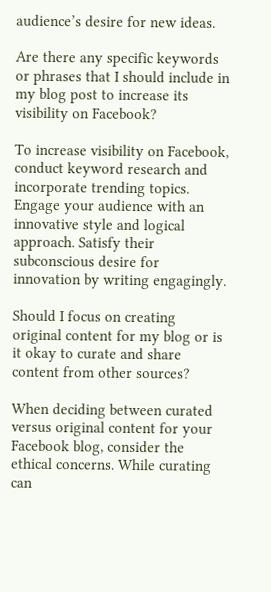audience’s desire for new ideas.

Are there any specific keywords or phrases that I should include in my blog post to increase its visibility on Facebook?

To increase visibility on Facebook, conduct keyword research and incorporate trending topics. Engage your audience with an innovative style and logical approach. Satisfy their subconscious desire for innovation by writing engagingly.

Should I focus on creating original content for my blog or is it okay to curate and share content from other sources?

When deciding between curated versus original content for your Facebook blog, consider the ethical concerns. While curating can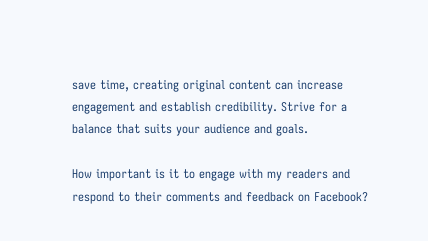save time, creating original content can increase engagement and establish credibility. Strive for a balance that suits your audience and goals.

How important is it to engage with my readers and respond to their comments and feedback on Facebook?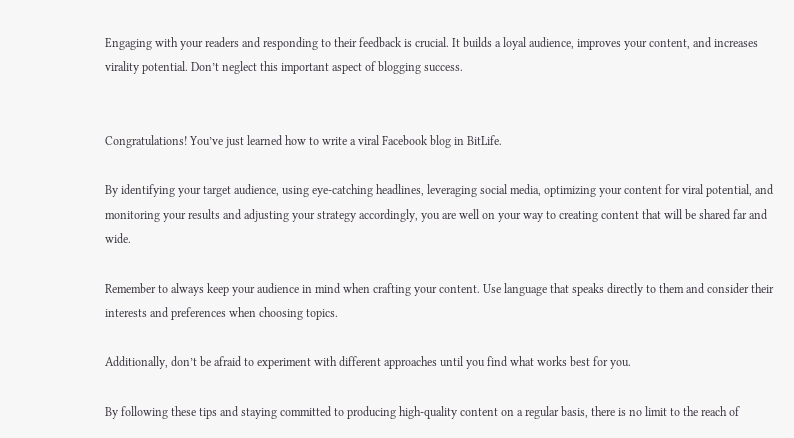Engaging with your readers and responding to their feedback is crucial. It builds a loyal audience, improves your content, and increases virality potential. Don’t neglect this important aspect of blogging success.


Congratulations! You’ve just learned how to write a viral Facebook blog in BitLife.

By identifying your target audience, using eye-catching headlines, leveraging social media, optimizing your content for viral potential, and monitoring your results and adjusting your strategy accordingly, you are well on your way to creating content that will be shared far and wide.

Remember to always keep your audience in mind when crafting your content. Use language that speaks directly to them and consider their interests and preferences when choosing topics.

Additionally, don’t be afraid to experiment with different approaches until you find what works best for you.

By following these tips and staying committed to producing high-quality content on a regular basis, there is no limit to the reach of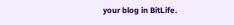your blog in BitLife.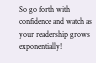So go forth with confidence and watch as your readership grows exponentially!